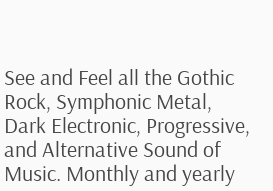See and Feel all the Gothic Rock, Symphonic Metal, Dark Electronic, Progressive, and Alternative Sound of Music. Monthly and yearly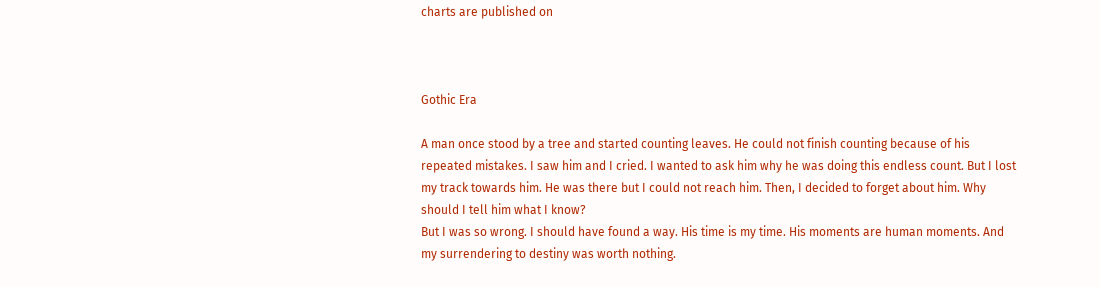charts are published on



Gothic Era

A man once stood by a tree and started counting leaves. He could not finish counting because of his repeated mistakes. I saw him and I cried. I wanted to ask him why he was doing this endless count. But I lost my track towards him. He was there but I could not reach him. Then, I decided to forget about him. Why should I tell him what I know?
But I was so wrong. I should have found a way. His time is my time. His moments are human moments. And my surrendering to destiny was worth nothing.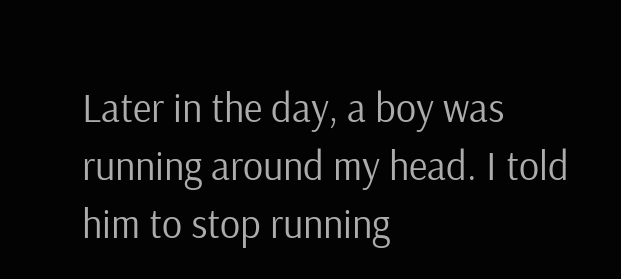Later in the day, a boy was running around my head. I told him to stop running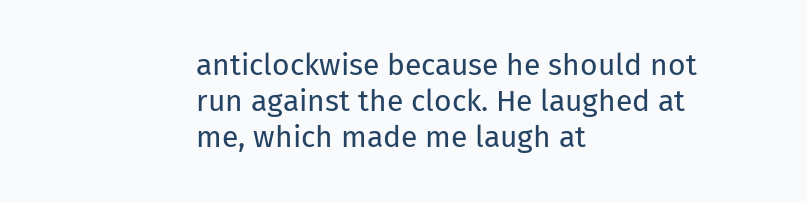anticlockwise because he should not run against the clock. He laughed at me, which made me laugh at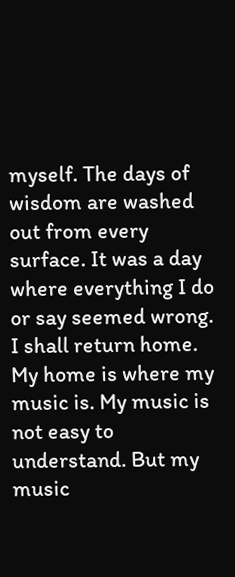myself. The days of wisdom are washed out from every surface. It was a day where everything I do or say seemed wrong.
I shall return home. My home is where my music is. My music is not easy to understand. But my music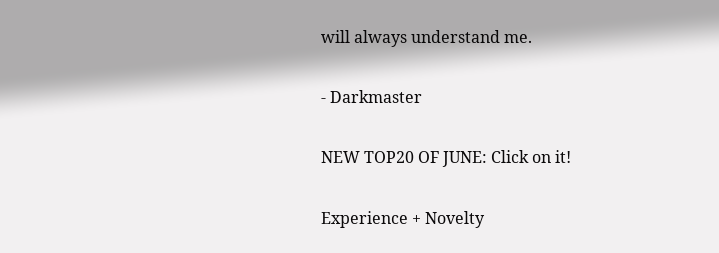will always understand me.

- Darkmaster

NEW TOP20 OF JUNE: Click on it!

Experience + Novelty